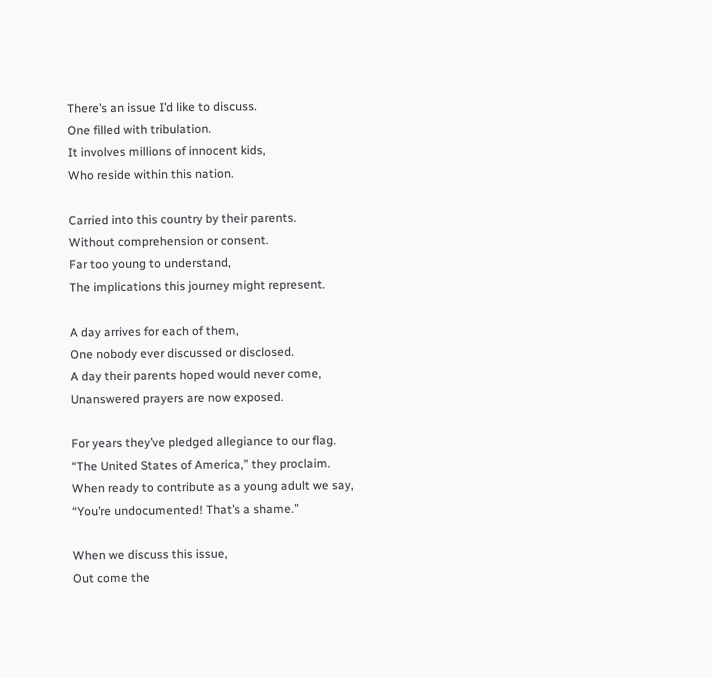There’s an issue I’d like to discuss.
One filled with tribulation.
It involves millions of innocent kids,
Who reside within this nation.

Carried into this country by their parents.
Without comprehension or consent.
Far too young to understand,
The implications this journey might represent.

A day arrives for each of them,
One nobody ever discussed or disclosed.
A day their parents hoped would never come,
Unanswered prayers are now exposed.

For years they’ve pledged allegiance to our flag.
“The United States of America,” they proclaim.
When ready to contribute as a young adult we say,
“You’re undocumented! That’s a shame.”

When we discuss this issue,
Out come the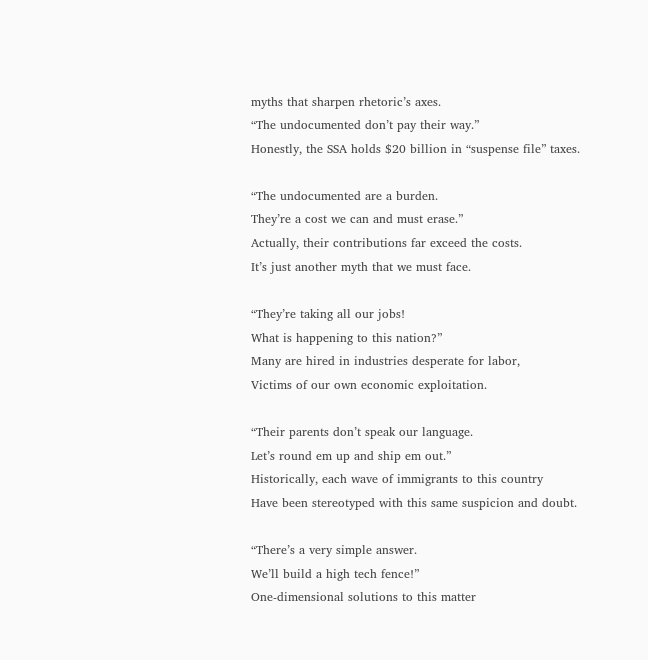myths that sharpen rhetoric’s axes.
“The undocumented don’t pay their way.”
Honestly, the SSA holds $20 billion in “suspense file” taxes.

“The undocumented are a burden.
They’re a cost we can and must erase.”
Actually, their contributions far exceed the costs.
It’s just another myth that we must face.

“They’re taking all our jobs!
What is happening to this nation?”
Many are hired in industries desperate for labor,
Victims of our own economic exploitation.

“Their parents don’t speak our language.
Let’s round em up and ship em out.”
Historically, each wave of immigrants to this country
Have been stereotyped with this same suspicion and doubt.

“There’s a very simple answer.
We’ll build a high tech fence!”
One-dimensional solutions to this matter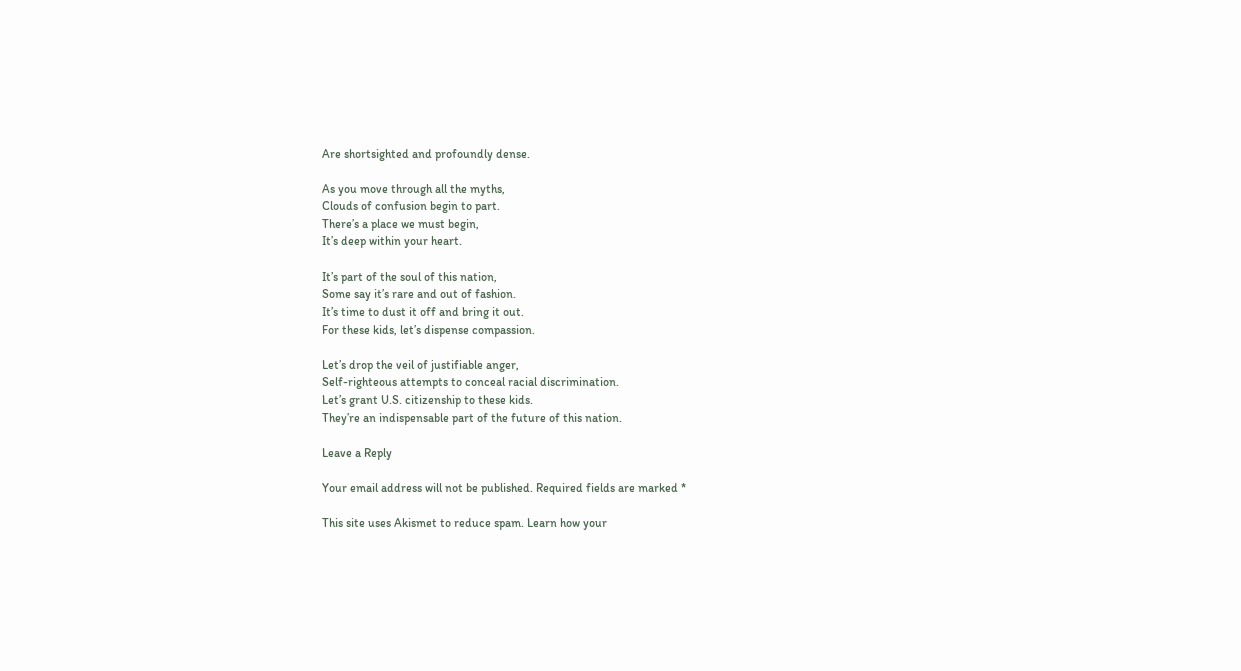Are shortsighted and profoundly dense.

As you move through all the myths,
Clouds of confusion begin to part.
There’s a place we must begin,
It’s deep within your heart.

It’s part of the soul of this nation,
Some say it’s rare and out of fashion.
It’s time to dust it off and bring it out.
For these kids, let’s dispense compassion.

Let’s drop the veil of justifiable anger,
Self-righteous attempts to conceal racial discrimination.
Let’s grant U.S. citizenship to these kids.
They’re an indispensable part of the future of this nation.

Leave a Reply

Your email address will not be published. Required fields are marked *

This site uses Akismet to reduce spam. Learn how your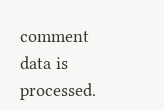comment data is processed.